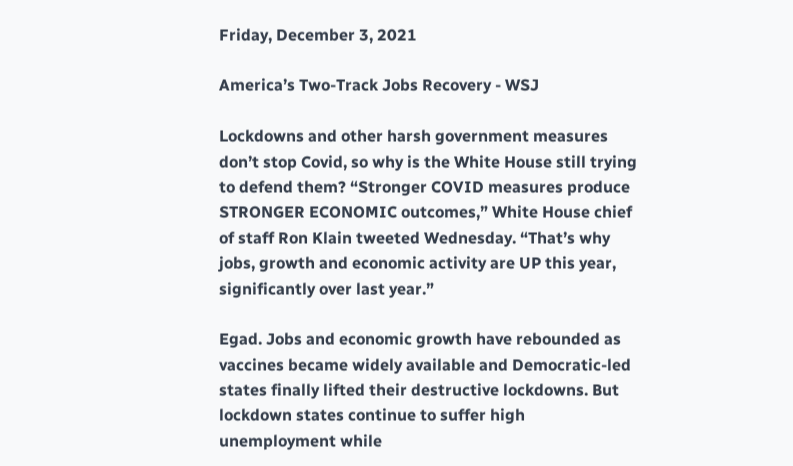Friday, December 3, 2021

America’s Two-Track Jobs Recovery - WSJ

Lockdowns and other harsh government measures don’t stop Covid, so why is the White House still trying to defend them? “Stronger COVID measures produce STRONGER ECONOMIC outcomes,” White House chief of staff Ron Klain tweeted Wednesday. “That’s why jobs, growth and economic activity are UP this year, significantly over last year.”

Egad. Jobs and economic growth have rebounded as vaccines became widely available and Democratic-led states finally lifted their destructive lockdowns. But lockdown states continue to suffer high unemployment while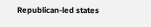Republican-led states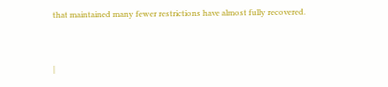that maintained many fewer restrictions have almost fully recovered.


|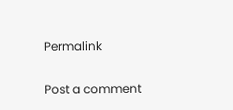Permalink


Post a comment